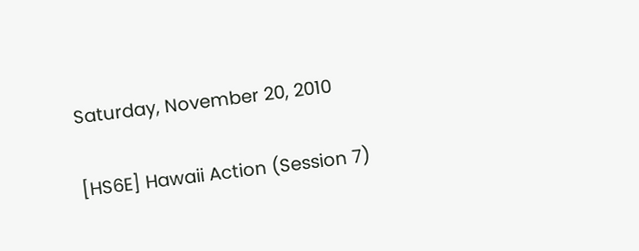Saturday, November 20, 2010

[HS6E] Hawaii Action (Session 7)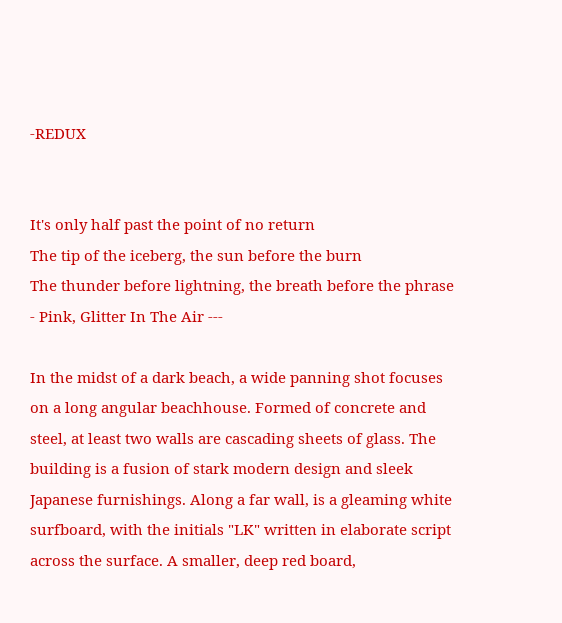-REDUX


It's only half past the point of no return
The tip of the iceberg, the sun before the burn
The thunder before lightning, the breath before the phrase
- Pink, Glitter In The Air ---

In the midst of a dark beach, a wide panning shot focuses on a long angular beachhouse. Formed of concrete and steel, at least two walls are cascading sheets of glass. The building is a fusion of stark modern design and sleek Japanese furnishings. Along a far wall, is a gleaming white surfboard, with the initials "LK" written in elaborate script across the surface. A smaller, deep red board,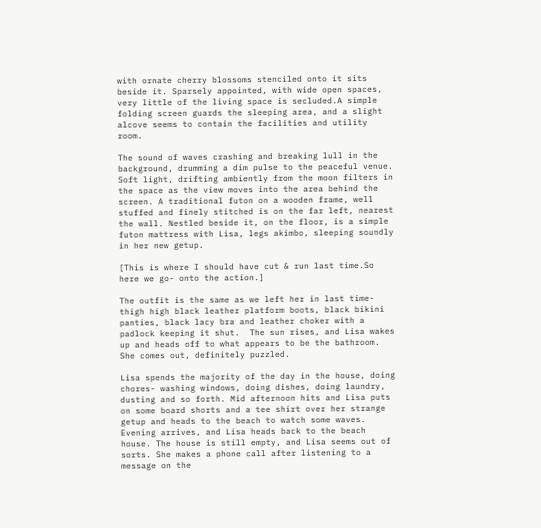with ornate cherry blossoms stenciled onto it sits beside it. Sparsely appointed, with wide open spaces, very little of the living space is secluded.A simple folding screen guards the sleeping area, and a slight alcove seems to contain the facilities and utility room.

The sound of waves crashing and breaking lull in the background, drumming a dim pulse to the peaceful venue. Soft light, drifting ambiently from the moon filters in the space as the view moves into the area behind the screen. A traditional futon on a wooden frame, well stuffed and finely stitched is on the far left, nearest the wall. Nestled beside it, on the floor, is a simple futon mattress with Lisa, legs akimbo, sleeping soundly in her new getup.

[This is where I should have cut & run last time.So here we go- onto the action.]

The outfit is the same as we left her in last time- thigh high black leather platform boots, black bikini panties, black lacy bra and leather choker with a padlock keeping it shut.  The sun rises, and Lisa wakes up and heads off to what appears to be the bathroom. She comes out, definitely puzzled.

Lisa spends the majority of the day in the house, doing chores- washing windows, doing dishes, doing laundry, dusting and so forth. Mid afternoon hits and Lisa puts on some board shorts and a tee shirt over her strange getup and heads to the beach to watch some waves. Evening arrives, and Lisa heads back to the beach house. The house is still empty, and Lisa seems out of sorts. She makes a phone call after listening to a message on the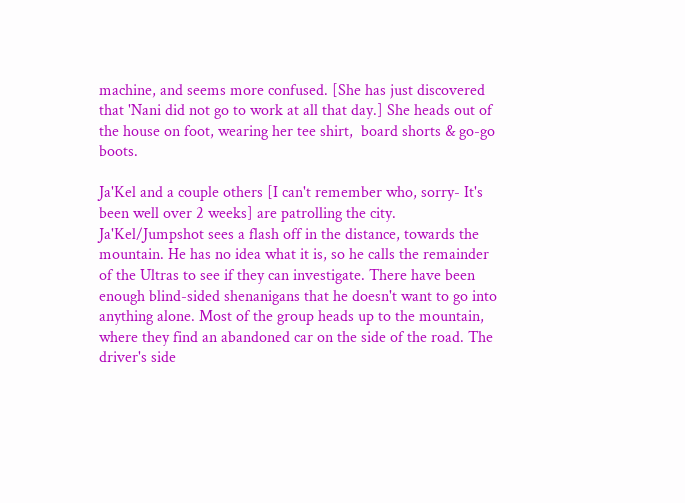machine, and seems more confused. [She has just discovered that 'Nani did not go to work at all that day.] She heads out of the house on foot, wearing her tee shirt,  board shorts & go-go boots.

Ja'Kel and a couple others [I can't remember who, sorry- It's been well over 2 weeks] are patrolling the city. Ja'Kel/Jumpshot sees a flash off in the distance, towards the mountain. He has no idea what it is, so he calls the remainder of the Ultras to see if they can investigate. There have been enough blind-sided shenanigans that he doesn't want to go into anything alone. Most of the group heads up to the mountain, where they find an abandoned car on the side of the road. The driver's side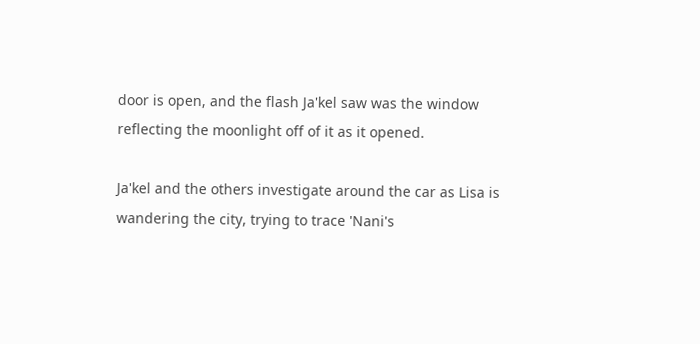door is open, and the flash Ja'kel saw was the window reflecting the moonlight off of it as it opened.

Ja'kel and the others investigate around the car as Lisa is wandering the city, trying to trace 'Nani's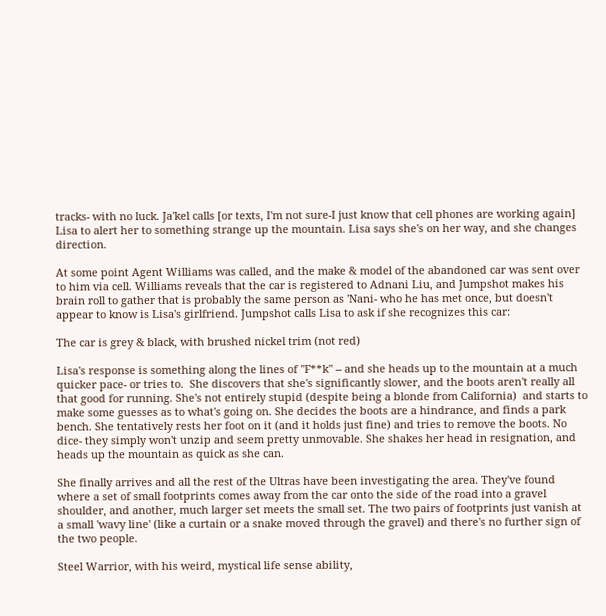tracks- with no luck. Ja'kel calls [or texts, I'm not sure-I just know that cell phones are working again] Lisa to alert her to something strange up the mountain. Lisa says she's on her way, and she changes direction.

At some point Agent Williams was called, and the make & model of the abandoned car was sent over to him via cell. Williams reveals that the car is registered to Adnani Liu, and Jumpshot makes his brain roll to gather that is probably the same person as 'Nani- who he has met once, but doesn't appear to know is Lisa's girlfriend. Jumpshot calls Lisa to ask if she recognizes this car:

The car is grey & black, with brushed nickel trim (not red)

Lisa's response is something along the lines of "F**k" -- and she heads up to the mountain at a much quicker pace- or tries to.  She discovers that she's significantly slower, and the boots aren't really all that good for running. She's not entirely stupid (despite being a blonde from California)  and starts to make some guesses as to what's going on. She decides the boots are a hindrance, and finds a park bench. She tentatively rests her foot on it (and it holds just fine) and tries to remove the boots. No dice- they simply won't unzip and seem pretty unmovable. She shakes her head in resignation, and heads up the mountain as quick as she can.

She finally arrives and all the rest of the Ultras have been investigating the area. They've found where a set of small footprints comes away from the car onto the side of the road into a gravel shoulder, and another, much larger set meets the small set. The two pairs of footprints just vanish at a small 'wavy line' (like a curtain or a snake moved through the gravel) and there's no further sign of the two people.

Steel Warrior, with his weird, mystical life sense ability,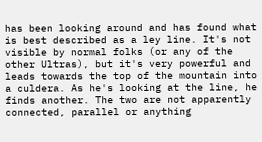has been looking around and has found what is best described as a ley line. It's not visible by normal folks (or any of the other Ultras), but it's very powerful and leads towards the top of the mountain into a culdera. As he's looking at the line, he finds another. The two are not apparently connected, parallel or anything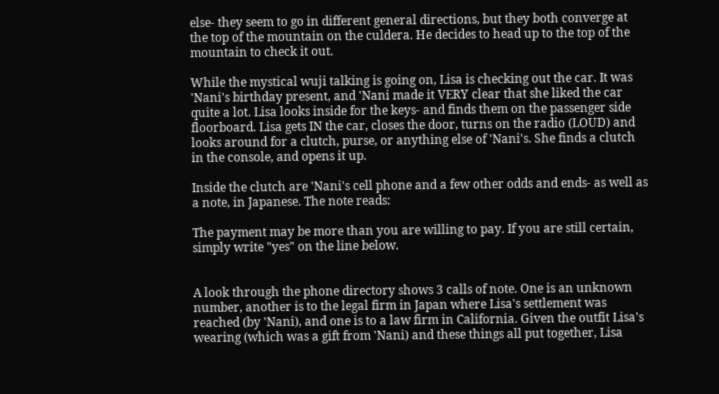else- they seem to go in different general directions, but they both converge at the top of the mountain on the culdera. He decides to head up to the top of the mountain to check it out.

While the mystical wuji talking is going on, Lisa is checking out the car. It was 'Nani's birthday present, and 'Nani made it VERY clear that she liked the car quite a lot. Lisa looks inside for the keys- and finds them on the passenger side floorboard. Lisa gets IN the car, closes the door, turns on the radio (LOUD) and looks around for a clutch, purse, or anything else of 'Nani's. She finds a clutch in the console, and opens it up.

Inside the clutch are 'Nani's cell phone and a few other odds and ends- as well as a note, in Japanese. The note reads:

The payment may be more than you are willing to pay. If you are still certain, simply write "yes" on the line below.


A look through the phone directory shows 3 calls of note. One is an unknown number, another is to the legal firm in Japan where Lisa's settlement was reached (by 'Nani), and one is to a law firm in California. Given the outfit Lisa's wearing (which was a gift from 'Nani) and these things all put together, Lisa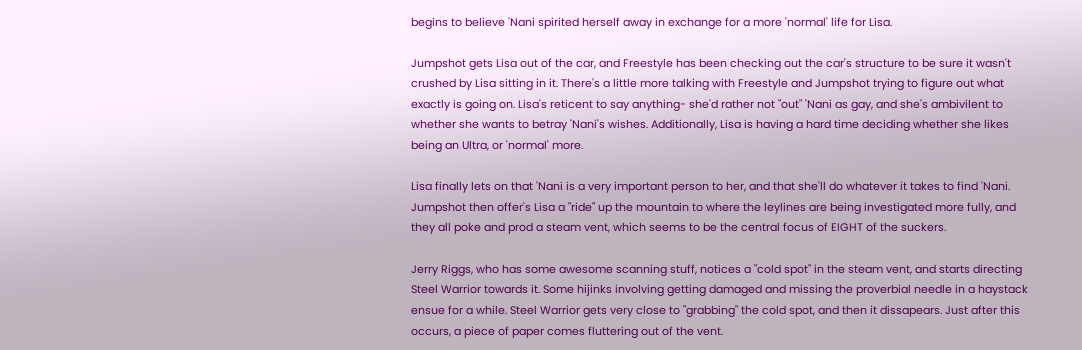begins to believe 'Nani spirited herself away in exchange for a more 'normal' life for Lisa.

Jumpshot gets Lisa out of the car, and Freestyle has been checking out the car's structure to be sure it wasn't crushed by Lisa sitting in it. There's a little more talking with Freestyle and Jumpshot trying to figure out what exactly is going on. Lisa's reticent to say anything- she'd rather not "out" 'Nani as gay, and she's ambivilent to whether she wants to betray 'Nani's wishes. Additionally, Lisa is having a hard time deciding whether she likes being an Ultra, or 'normal' more.

Lisa finally lets on that 'Nani is a very important person to her, and that she'll do whatever it takes to find 'Nani. Jumpshot then offer's Lisa a "ride" up the mountain to where the leylines are being investigated more fully, and they all poke and prod a steam vent, which seems to be the central focus of EIGHT of the suckers.

Jerry Riggs, who has some awesome scanning stuff, notices a "cold spot" in the steam vent, and starts directing Steel Warrior towards it. Some hijinks involving getting damaged and missing the proverbial needle in a haystack ensue for a while. Steel Warrior gets very close to "grabbing" the cold spot, and then it dissapears. Just after this occurs, a piece of paper comes fluttering out of the vent.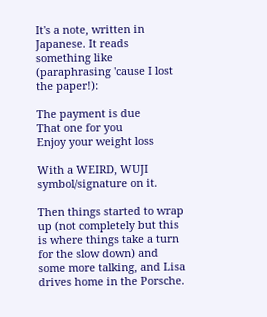It's a note, written in Japanese. It reads something like (paraphrasing 'cause I lost the paper!):

The payment is due
That one for you
Enjoy your weight loss

With a WEIRD, WUJI symbol/signature on it.

Then things started to wrap up (not completely but this is where things take a turn for the slow down) and some more talking, and Lisa drives home in the Porsche.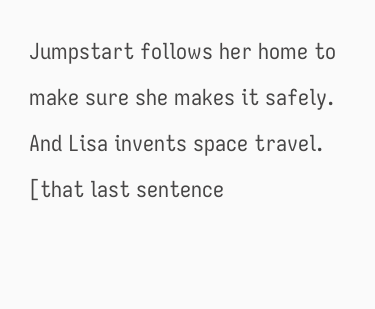Jumpstart follows her home to make sure she makes it safely.  And Lisa invents space travel. [that last sentence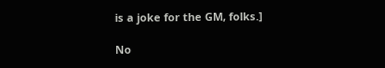is a joke for the GM, folks.]

No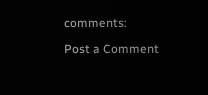comments:

Post a Comment